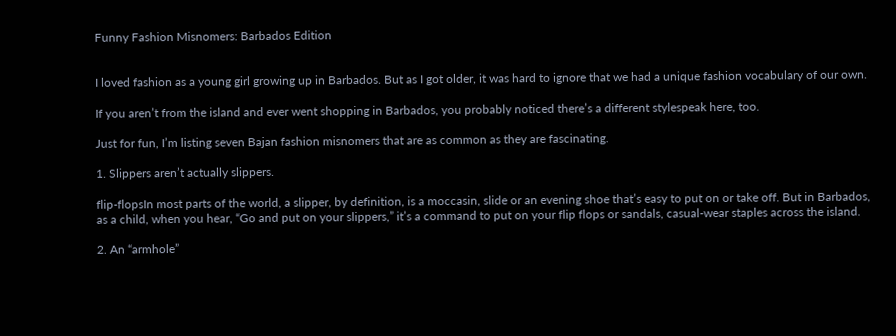Funny Fashion Misnomers: Barbados Edition


I loved fashion as a young girl growing up in Barbados. But as I got older, it was hard to ignore that we had a unique fashion vocabulary of our own.

If you aren’t from the island and ever went shopping in Barbados, you probably noticed there’s a different stylespeak here, too.

Just for fun, I’m listing seven Bajan fashion misnomers that are as common as they are fascinating.

1. Slippers aren’t actually slippers.

flip-flopsIn most parts of the world, a slipper, by definition, is a moccasin, slide or an evening shoe that’s easy to put on or take off. But in Barbados, as a child, when you hear, “Go and put on your slippers,” it’s a command to put on your flip flops or sandals, casual-wear staples across the island.

2. An “armhole”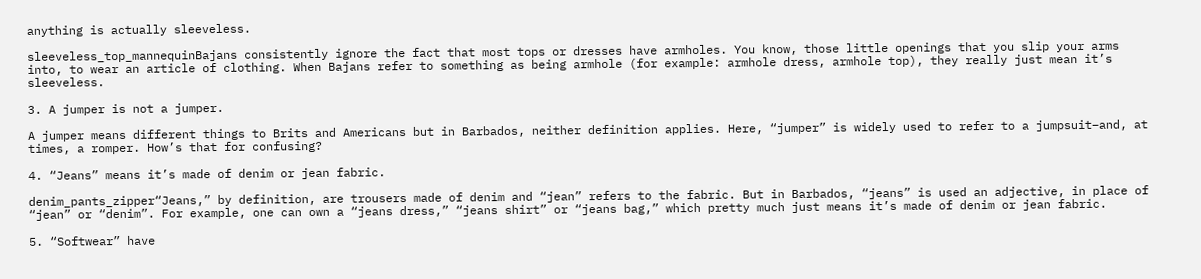anything is actually sleeveless.

sleeveless_top_mannequinBajans consistently ignore the fact that most tops or dresses have armholes. You know, those little openings that you slip your arms into, to wear an article of clothing. When Bajans refer to something as being armhole (for example: armhole dress, armhole top), they really just mean it’s sleeveless.

3. A jumper is not a jumper.

A jumper means different things to Brits and Americans but in Barbados, neither definition applies. Here, “jumper” is widely used to refer to a jumpsuit–and, at times, a romper. How’s that for confusing?

4. “Jeans” means it’s made of denim or jean fabric.

denim_pants_zipper“Jeans,” by definition, are trousers made of denim and “jean” refers to the fabric. But in Barbados, “jeans” is used an adjective, in place of “jean” or “denim”. For example, one can own a “jeans dress,” “jeans shirt” or “jeans bag,” which pretty much just means it’s made of denim or jean fabric.

5. “Softwear” have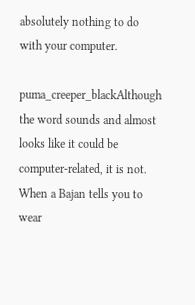absolutely nothing to do with your computer.

puma_creeper_blackAlthough the word sounds and almost looks like it could be computer-related, it is not. When a Bajan tells you to wear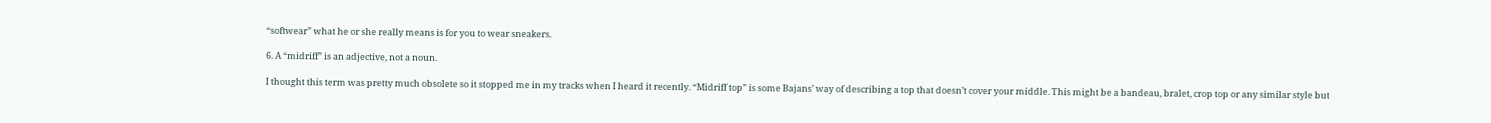“softwear” what he or she really means is for you to wear sneakers.

6. A “midriff” is an adjective, not a noun.

I thought this term was pretty much obsolete so it stopped me in my tracks when I heard it recently. “Midriff top” is some Bajans’ way of describing a top that doesn’t cover your middle. This might be a bandeau, bralet, crop top or any similar style but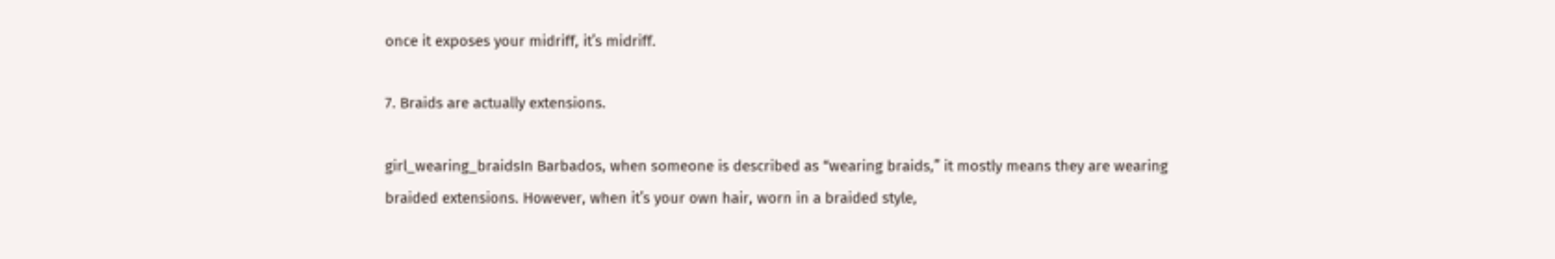once it exposes your midriff, it’s midriff.

7. Braids are actually extensions.

girl_wearing_braidsIn Barbados, when someone is described as “wearing braids,” it mostly means they are wearing braided extensions. However, when it’s your own hair, worn in a braided style,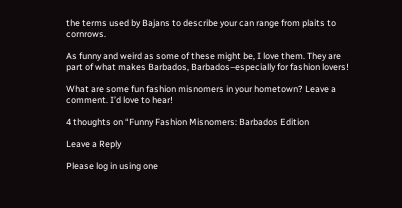the terms used by Bajans to describe your can range from plaits to cornrows.

As funny and weird as some of these might be, I love them. They are part of what makes Barbados, Barbados–especially for fashion lovers!

What are some fun fashion misnomers in your hometown? Leave a comment. I’d love to hear!

4 thoughts on “Funny Fashion Misnomers: Barbados Edition

Leave a Reply

Please log in using one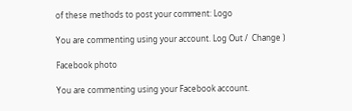of these methods to post your comment: Logo

You are commenting using your account. Log Out /  Change )

Facebook photo

You are commenting using your Facebook account.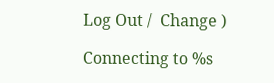Log Out /  Change )

Connecting to %s